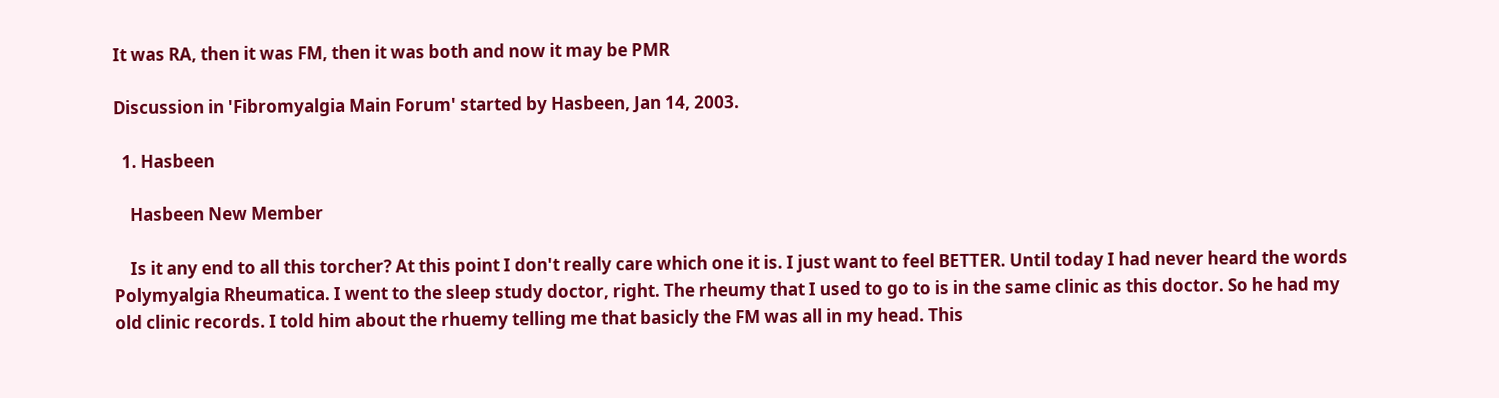It was RA, then it was FM, then it was both and now it may be PMR

Discussion in 'Fibromyalgia Main Forum' started by Hasbeen, Jan 14, 2003.

  1. Hasbeen

    Hasbeen New Member

    Is it any end to all this torcher? At this point I don't really care which one it is. I just want to feel BETTER. Until today I had never heard the words Polymyalgia Rheumatica. I went to the sleep study doctor, right. The rheumy that I used to go to is in the same clinic as this doctor. So he had my old clinic records. I told him about the rhuemy telling me that basicly the FM was all in my head. This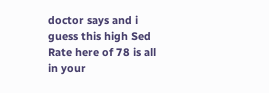doctor says and i guess this high Sed Rate here of 78 is all in your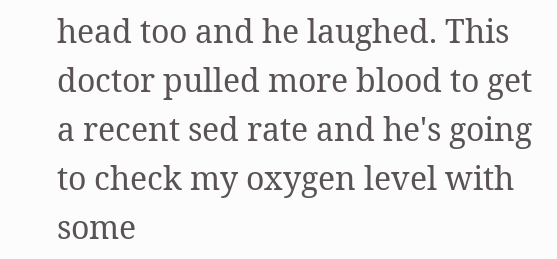head too and he laughed. This doctor pulled more blood to get a recent sed rate and he's going to check my oxygen level with some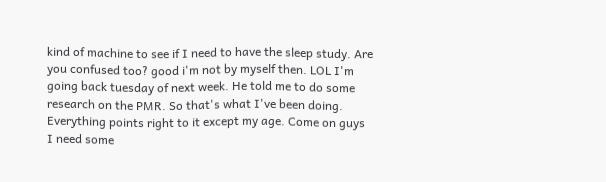kind of machine to see if I need to have the sleep study. Are you confused too? good i'm not by myself then. LOL I'm going back tuesday of next week. He told me to do some research on the PMR. So that's what I've been doing. Everything points right to it except my age. Come on guys I need some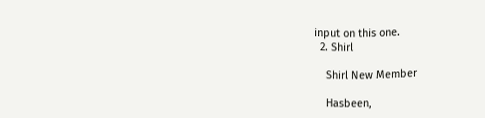input on this one.
  2. Shirl

    Shirl New Member

    Hasbeen,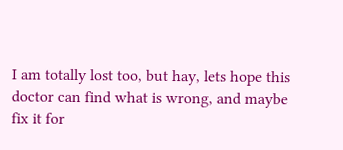I am totally lost too, but hay, lets hope this doctor can find what is wrong, and maybe fix it for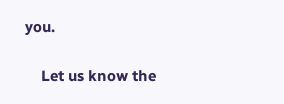you.

    Let us know the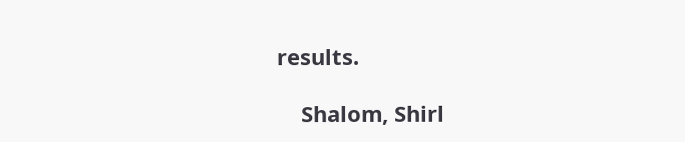results.

    Shalom, Shirl